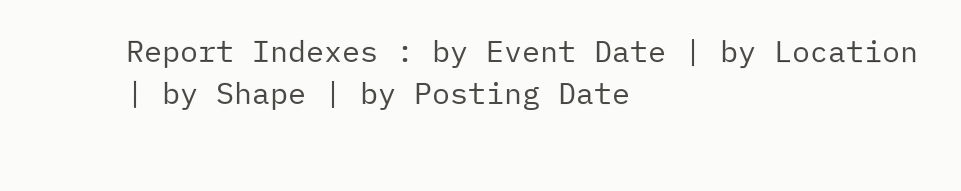Report Indexes : by Event Date | by Location | by Shape | by Posting Date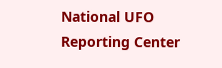National UFO Reporting Center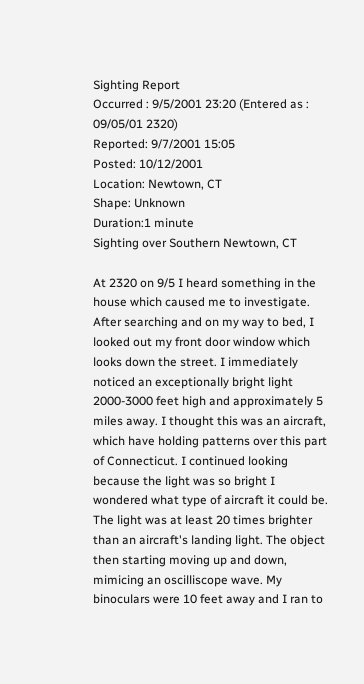Sighting Report
Occurred : 9/5/2001 23:20 (Entered as : 09/05/01 2320)
Reported: 9/7/2001 15:05
Posted: 10/12/2001
Location: Newtown, CT
Shape: Unknown
Duration:1 minute
Sighting over Southern Newtown, CT

At 2320 on 9/5 I heard something in the house which caused me to investigate. After searching and on my way to bed, I looked out my front door window which looks down the street. I immediately noticed an exceptionally bright light 2000-3000 feet high and approximately 5 miles away. I thought this was an aircraft, which have holding patterns over this part of Connecticut. I continued looking because the light was so bright I wondered what type of aircraft it could be. The light was at least 20 times brighter than an aircraft's landing light. The object then starting moving up and down, mimicing an oscilliscope wave. My binoculars were 10 feet away and I ran to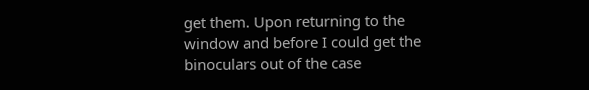get them. Upon returning to the window and before I could get the binoculars out of the case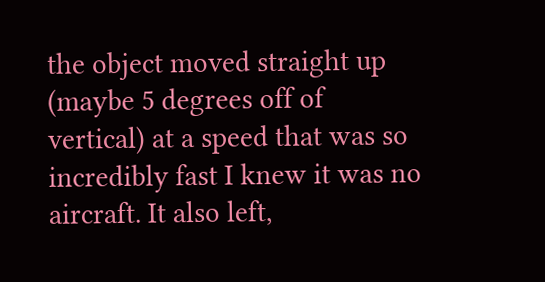the object moved straight up (maybe 5 degrees off of vertical) at a speed that was so incredibly fast I knew it was no aircraft. It also left,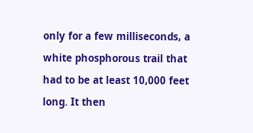only for a few milliseconds, a white phosphorous trail that had to be at least 10,000 feet long. It then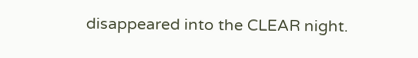disappeared into the CLEAR night.